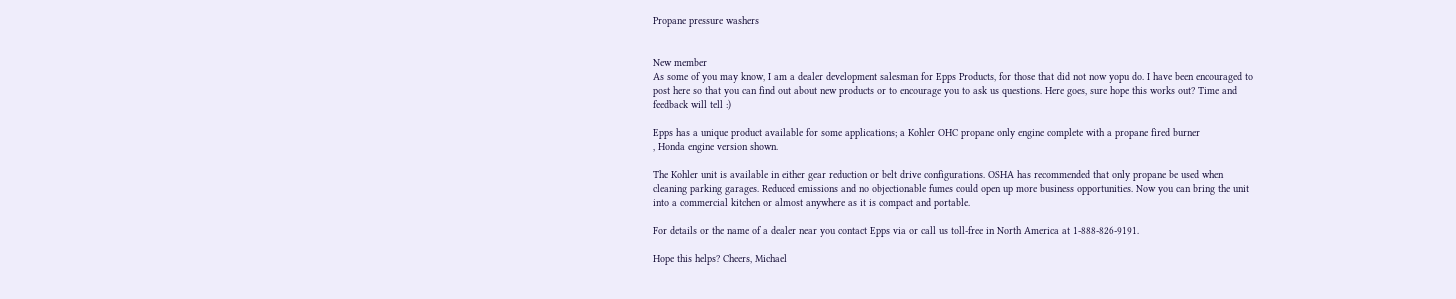Propane pressure washers


New member
As some of you may know, I am a dealer development salesman for Epps Products, for those that did not now yopu do. I have been encouraged to post here so that you can find out about new products or to encourage you to ask us questions. Here goes, sure hope this works out? Time and feedback will tell :)

Epps has a unique product available for some applications; a Kohler OHC propane only engine complete with a propane fired burner
, Honda engine version shown.

The Kohler unit is available in either gear reduction or belt drive configurations. OSHA has recommended that only propane be used when cleaning parking garages. Reduced emissions and no objectionable fumes could open up more business opportunities. Now you can bring the unit into a commercial kitchen or almost anywhere as it is compact and portable.

For details or the name of a dealer near you contact Epps via or call us toll-free in North America at 1-888-826-9191.

Hope this helps? Cheers, Michael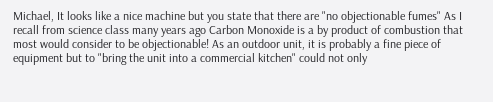Michael, It looks like a nice machine but you state that there are "no objectionable fumes" As I recall from science class many years ago Carbon Monoxide is a by product of combustion that most would consider to be objectionable! As an outdoor unit, it is probably a fine piece of equipment but to "bring the unit into a commercial kitchen" could not only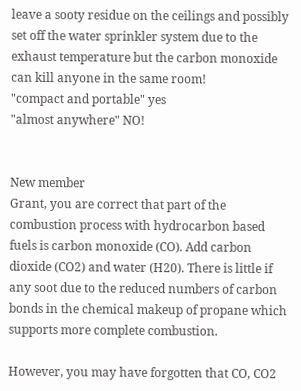leave a sooty residue on the ceilings and possibly set off the water sprinkler system due to the exhaust temperature but the carbon monoxide can kill anyone in the same room!
"compact and portable" yes
"almost anywhere" NO!


New member
Grant, you are correct that part of the combustion process with hydrocarbon based fuels is carbon monoxide (CO). Add carbon dioxide (CO2) and water (H20). There is little if any soot due to the reduced numbers of carbon bonds in the chemical makeup of propane which supports more complete combustion.

However, you may have forgotten that CO, CO2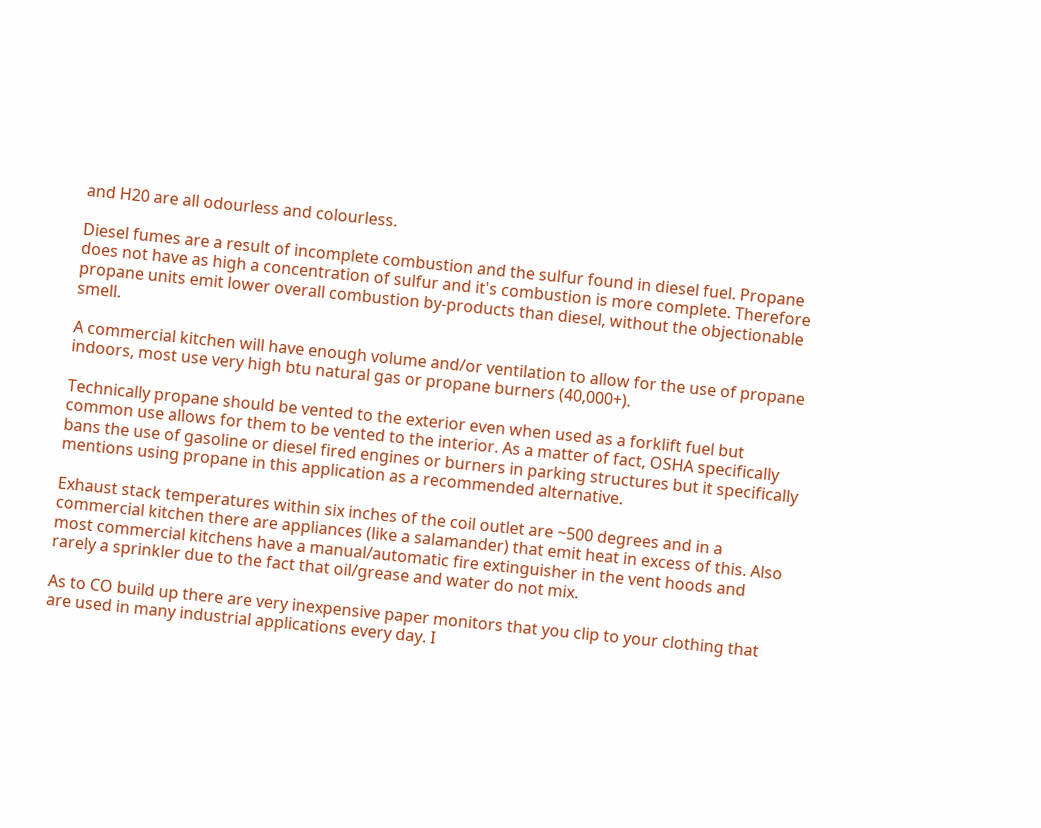and H20 are all odourless and colourless.

Diesel fumes are a result of incomplete combustion and the sulfur found in diesel fuel. Propane does not have as high a concentration of sulfur and it's combustion is more complete. Therefore propane units emit lower overall combustion by-products than diesel, without the objectionable smell.

A commercial kitchen will have enough volume and/or ventilation to allow for the use of propane indoors, most use very high btu natural gas or propane burners (40,000+).

Technically propane should be vented to the exterior even when used as a forklift fuel but common use allows for them to be vented to the interior. As a matter of fact, OSHA specifically bans the use of gasoline or diesel fired engines or burners in parking structures but it specifically mentions using propane in this application as a recommended alternative.

Exhaust stack temperatures within six inches of the coil outlet are ~500 degrees and in a commercial kitchen there are appliances (like a salamander) that emit heat in excess of this. Also most commercial kitchens have a manual/automatic fire extinguisher in the vent hoods and rarely a sprinkler due to the fact that oil/grease and water do not mix.

As to CO build up there are very inexpensive paper monitors that you clip to your clothing that are used in many industrial applications every day. I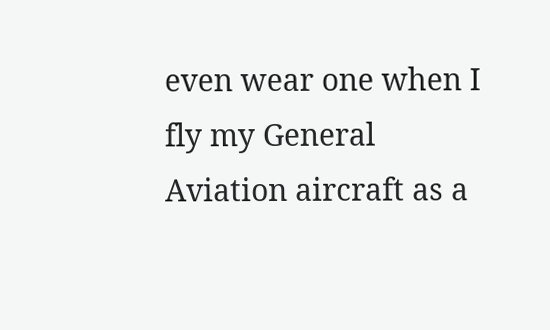even wear one when I fly my General Aviation aircraft as a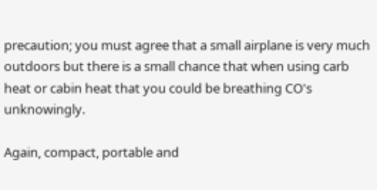precaution; you must agree that a small airplane is very much outdoors but there is a small chance that when using carb heat or cabin heat that you could be breathing CO's unknowingly.

Again, compact, portable and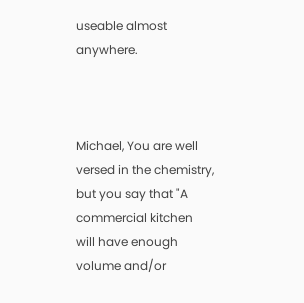useable almost anywhere.



Michael, You are well versed in the chemistry, but you say that "A commercial kitchen will have enough volume and/or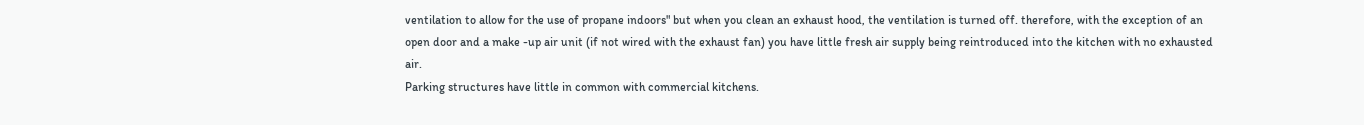ventilation to allow for the use of propane indoors" but when you clean an exhaust hood, the ventilation is turned off. therefore, with the exception of an open door and a make -up air unit (if not wired with the exhaust fan) you have little fresh air supply being reintroduced into the kitchen with no exhausted air.
Parking structures have little in common with commercial kitchens.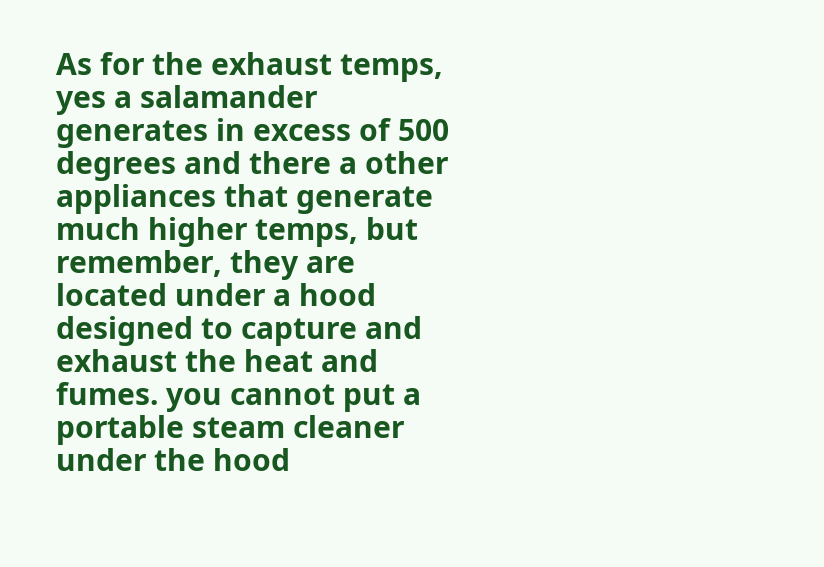As for the exhaust temps, yes a salamander generates in excess of 500 degrees and there a other appliances that generate much higher temps, but remember, they are located under a hood designed to capture and exhaust the heat and fumes. you cannot put a portable steam cleaner under the hood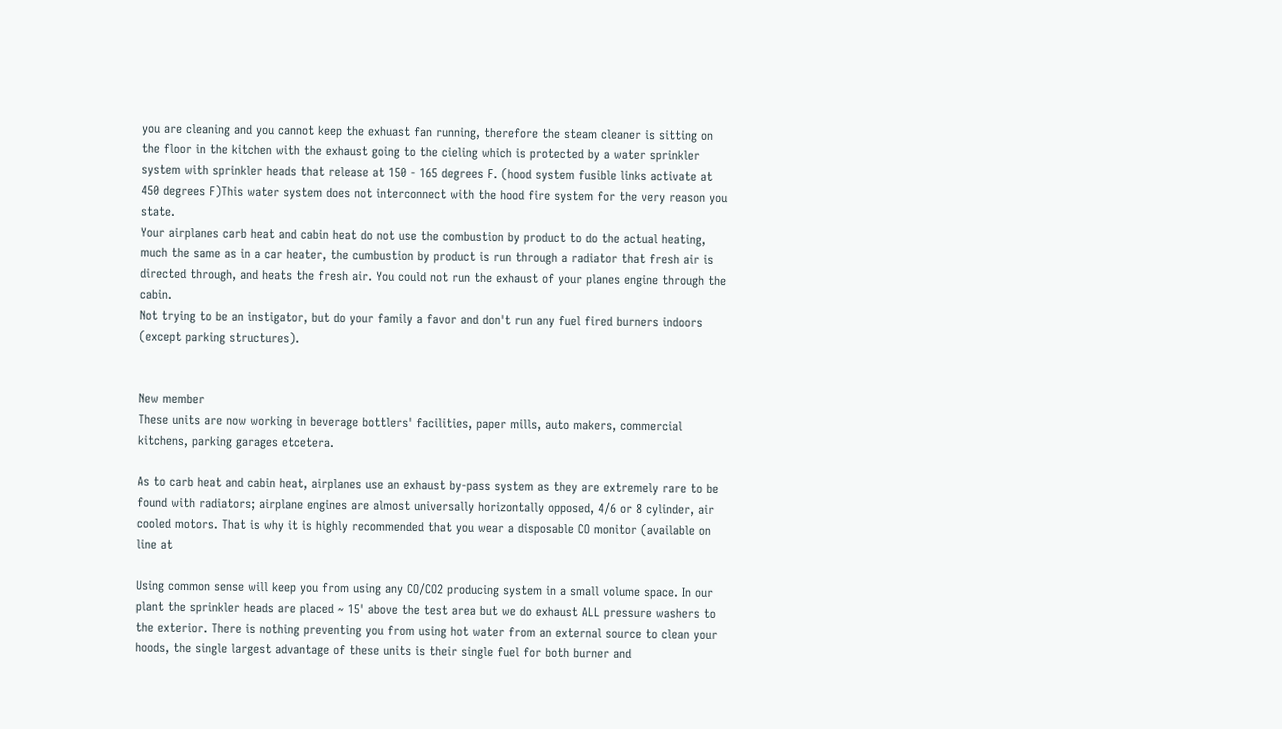you are cleaning and you cannot keep the exhuast fan running, therefore the steam cleaner is sitting on the floor in the kitchen with the exhaust going to the cieling which is protected by a water sprinkler system with sprinkler heads that release at 150 - 165 degrees F. (hood system fusible links activate at 450 degrees F)This water system does not interconnect with the hood fire system for the very reason you state.
Your airplanes carb heat and cabin heat do not use the combustion by product to do the actual heating, much the same as in a car heater, the cumbustion by product is run through a radiator that fresh air is directed through, and heats the fresh air. You could not run the exhaust of your planes engine through the cabin.
Not trying to be an instigator, but do your family a favor and don't run any fuel fired burners indoors (except parking structures).


New member
These units are now working in beverage bottlers' facilities, paper mills, auto makers, commercial kitchens, parking garages etcetera.

As to carb heat and cabin heat, airplanes use an exhaust by-pass system as they are extremely rare to be found with radiators; airplane engines are almost universally horizontally opposed, 4/6 or 8 cylinder, air cooled motors. That is why it is highly recommended that you wear a disposable CO monitor (available on line at

Using common sense will keep you from using any CO/CO2 producing system in a small volume space. In our plant the sprinkler heads are placed ~ 15' above the test area but we do exhaust ALL pressure washers to the exterior. There is nothing preventing you from using hot water from an external source to clean your hoods, the single largest advantage of these units is their single fuel for both burner and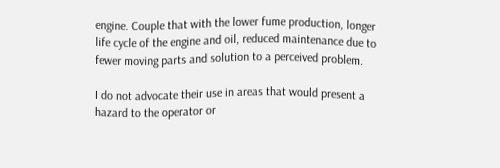engine. Couple that with the lower fume production, longer life cycle of the engine and oil, reduced maintenance due to fewer moving parts and solution to a perceived problem.

I do not advocate their use in areas that would present a hazard to the operator or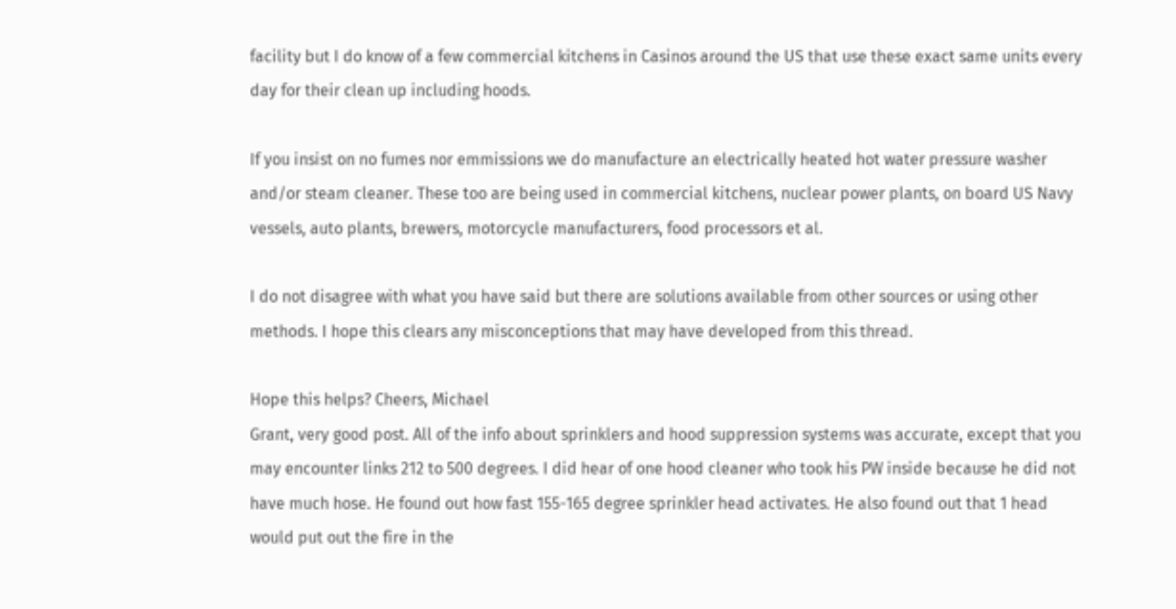facility but I do know of a few commercial kitchens in Casinos around the US that use these exact same units every day for their clean up including hoods.

If you insist on no fumes nor emmissions we do manufacture an electrically heated hot water pressure washer and/or steam cleaner. These too are being used in commercial kitchens, nuclear power plants, on board US Navy vessels, auto plants, brewers, motorcycle manufacturers, food processors et al.

I do not disagree with what you have said but there are solutions available from other sources or using other methods. I hope this clears any misconceptions that may have developed from this thread.

Hope this helps? Cheers, Michael
Grant, very good post. All of the info about sprinklers and hood suppression systems was accurate, except that you may encounter links 212 to 500 degrees. I did hear of one hood cleaner who took his PW inside because he did not have much hose. He found out how fast 155-165 degree sprinkler head activates. He also found out that 1 head would put out the fire in the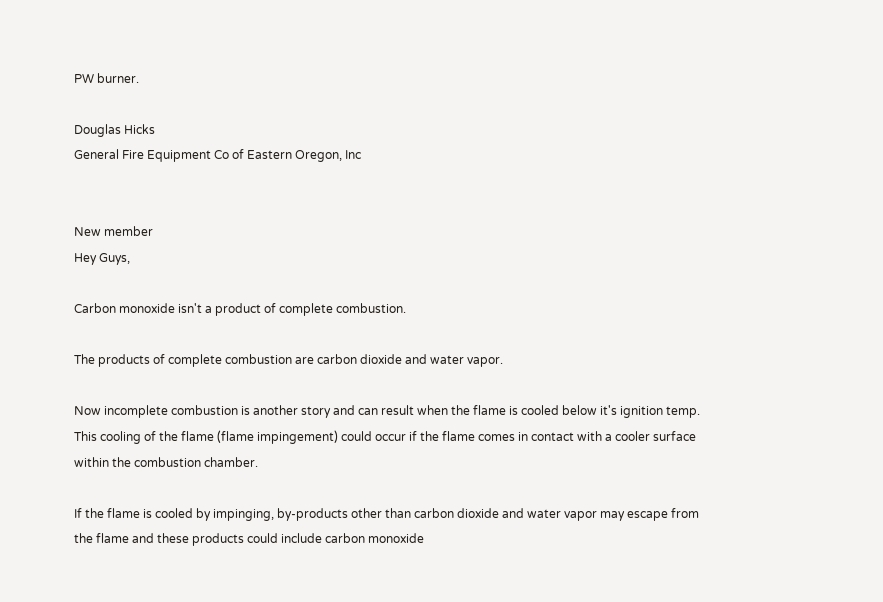PW burner.

Douglas Hicks
General Fire Equipment Co of Eastern Oregon, Inc


New member
Hey Guys,

Carbon monoxide isn't a product of complete combustion.

The products of complete combustion are carbon dioxide and water vapor.

Now incomplete combustion is another story and can result when the flame is cooled below it's ignition temp. This cooling of the flame (flame impingement) could occur if the flame comes in contact with a cooler surface within the combustion chamber.

If the flame is cooled by impinging, by-products other than carbon dioxide and water vapor may escape from the flame and these products could include carbon monoxide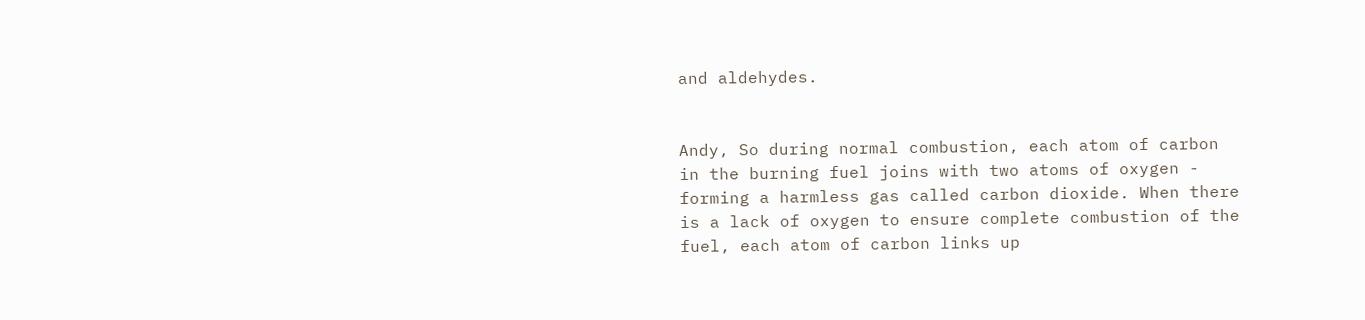and aldehydes.


Andy, So during normal combustion, each atom of carbon in the burning fuel joins with two atoms of oxygen - forming a harmless gas called carbon dioxide. When there is a lack of oxygen to ensure complete combustion of the fuel, each atom of carbon links up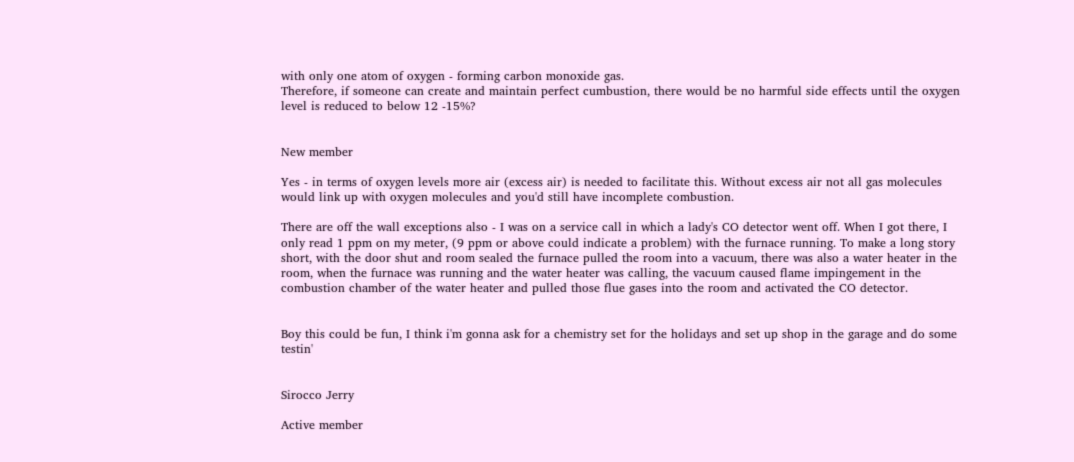with only one atom of oxygen - forming carbon monoxide gas.
Therefore, if someone can create and maintain perfect cumbustion, there would be no harmful side effects until the oxygen level is reduced to below 12 -15%?


New member

Yes - in terms of oxygen levels more air (excess air) is needed to facilitate this. Without excess air not all gas molecules would link up with oxygen molecules and you'd still have incomplete combustion.

There are off the wall exceptions also - I was on a service call in which a lady's CO detector went off. When I got there, I only read 1 ppm on my meter, (9 ppm or above could indicate a problem) with the furnace running. To make a long story short, with the door shut and room sealed the furnace pulled the room into a vacuum, there was also a water heater in the room, when the furnace was running and the water heater was calling, the vacuum caused flame impingement in the combustion chamber of the water heater and pulled those flue gases into the room and activated the CO detector.


Boy this could be fun, I think i'm gonna ask for a chemistry set for the holidays and set up shop in the garage and do some testin'


Sirocco Jerry

Active member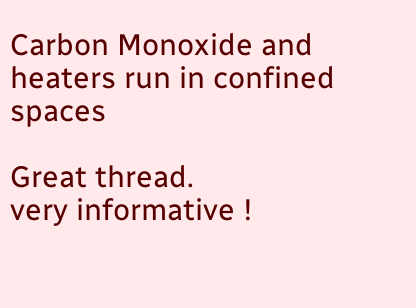Carbon Monoxide and heaters run in confined spaces

Great thread.
very informative !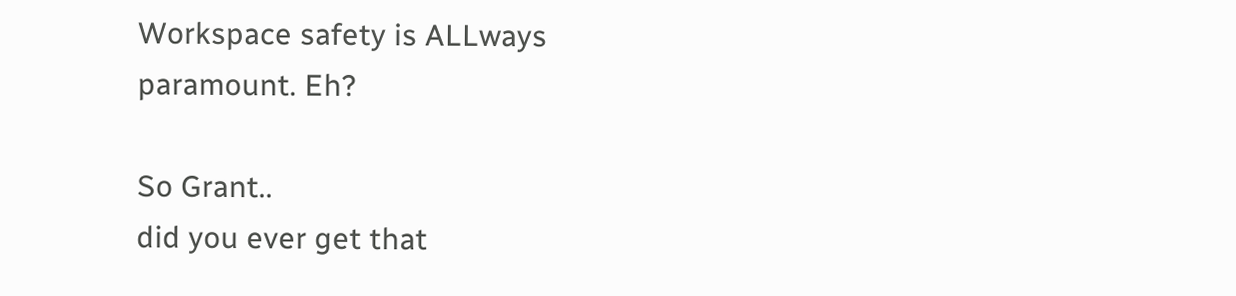Workspace safety is ALLways paramount. Eh?

So Grant..
did you ever get that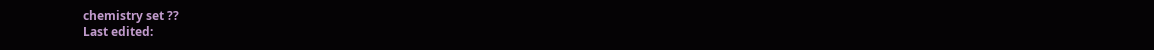chemistry set ??
Last edited: